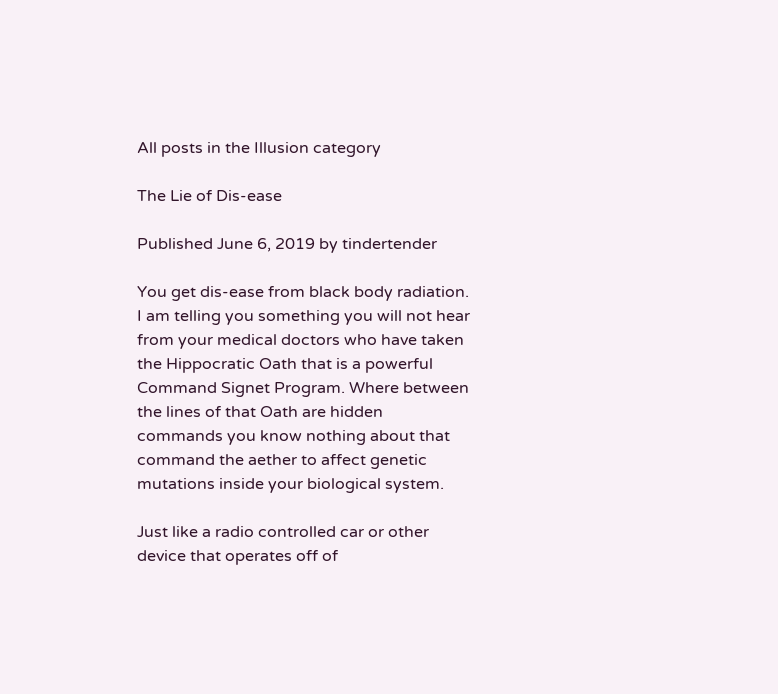All posts in the Illusion category

The Lie of Dis-ease

Published June 6, 2019 by tindertender

You get dis-ease from black body radiation. I am telling you something you will not hear from your medical doctors who have taken the Hippocratic Oath that is a powerful Command Signet Program. Where between the lines of that Oath are hidden commands you know nothing about that command the aether to affect genetic mutations inside your biological system.

Just like a radio controlled car or other device that operates off of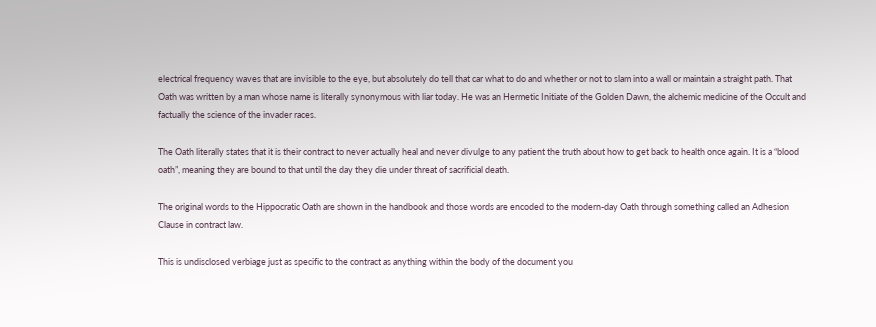electrical frequency waves that are invisible to the eye, but absolutely do tell that car what to do and whether or not to slam into a wall or maintain a straight path. That Oath was written by a man whose name is literally synonymous with liar today. He was an Hermetic Initiate of the Golden Dawn, the alchemic medicine of the Occult and factually the science of the invader races.

The Oath literally states that it is their contract to never actually heal and never divulge to any patient the truth about how to get back to health once again. It is a “blood oath”, meaning they are bound to that until the day they die under threat of sacrificial death.

The original words to the Hippocratic Oath are shown in the handbook and those words are encoded to the modern-day Oath through something called an Adhesion Clause in contract law.

This is undisclosed verbiage just as specific to the contract as anything within the body of the document you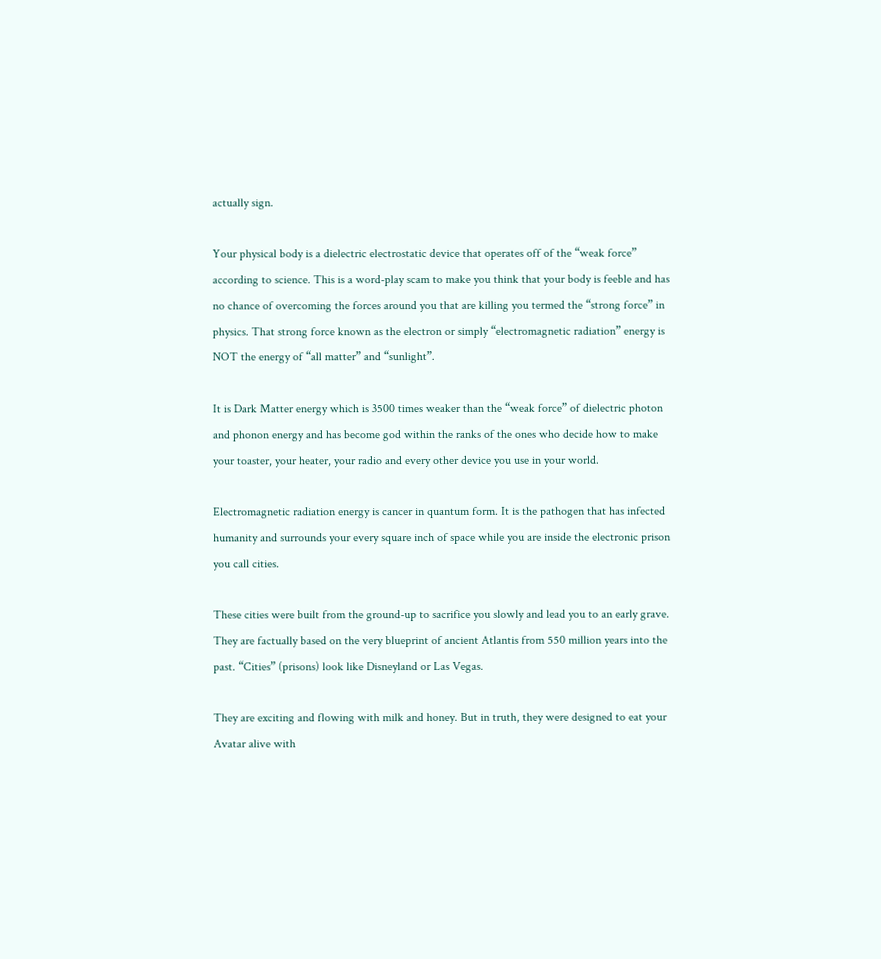actually sign.

Your physical body is a dielectric electrostatic device that operates off of the “weak force” according to science. This is a word-play scam to make you think that your body is feeble and has no chance of overcoming the forces around you that are killing you termed the “strong force” in physics. That strong force known as the electron or simply “electromagnetic radiation” energy is NOT the energy of “all matter” and “sunlight”.

It is Dark Matter energy which is 3500 times weaker than the “weak force” of dielectric photon and phonon energy and has become god within the ranks of the ones who decide how to make your toaster, your heater, your radio and every other device you use in your world.

Electromagnetic radiation energy is cancer in quantum form. It is the pathogen that has infected humanity and surrounds your every square inch of space while you are inside the electronic prison you call cities.

These cities were built from the ground-up to sacrifice you slowly and lead you to an early grave. They are factually based on the very blueprint of ancient Atlantis from 550 million years into the past. “Cities” (prisons) look like Disneyland or Las Vegas.

They are exciting and flowing with milk and honey. But in truth, they were designed to eat your Avatar alive with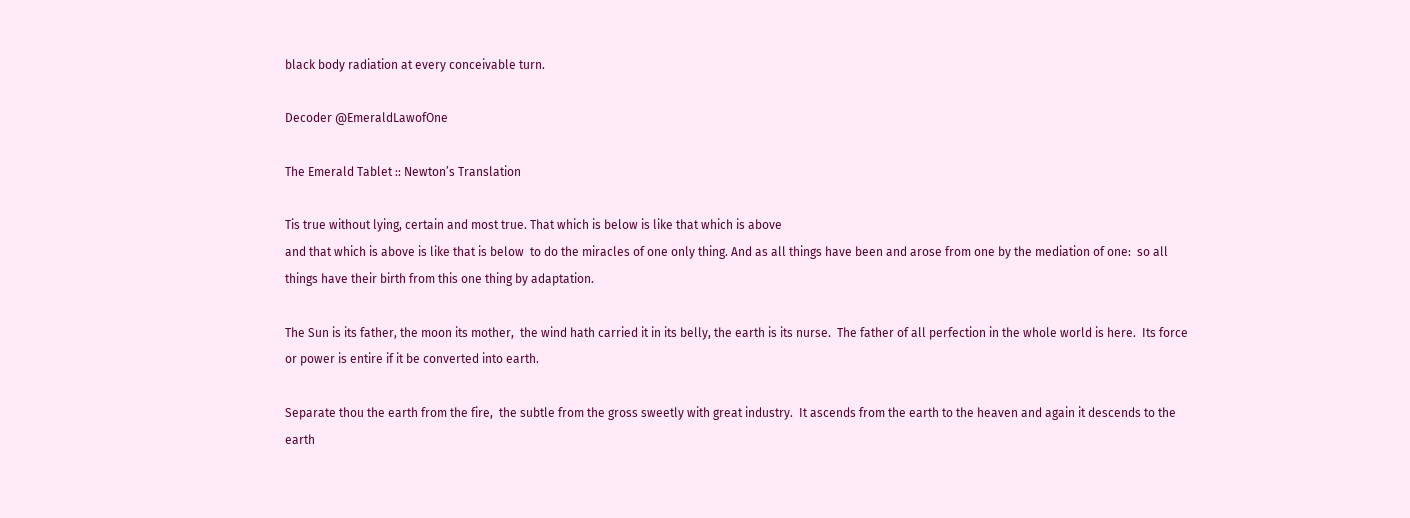black body radiation at every conceivable turn.

Decoder @EmeraldLawofOne

The Emerald Tablet :: Newton’s Translation

Tis true without lying, certain and most true. That which is below is like that which is above
and that which is above is like that is below  to do the miracles of one only thing. And as all things have been and arose from one by the mediation of one:  so all things have their birth from this one thing by adaptation.

The Sun is its father, the moon its mother,  the wind hath carried it in its belly, the earth is its nurse.  The father of all perfection in the whole world is here.  Its force or power is entire if it be converted into earth.

Separate thou the earth from the fire,  the subtle from the gross sweetly with great industry.  It ascends from the earth to the heaven and again it descends to the earth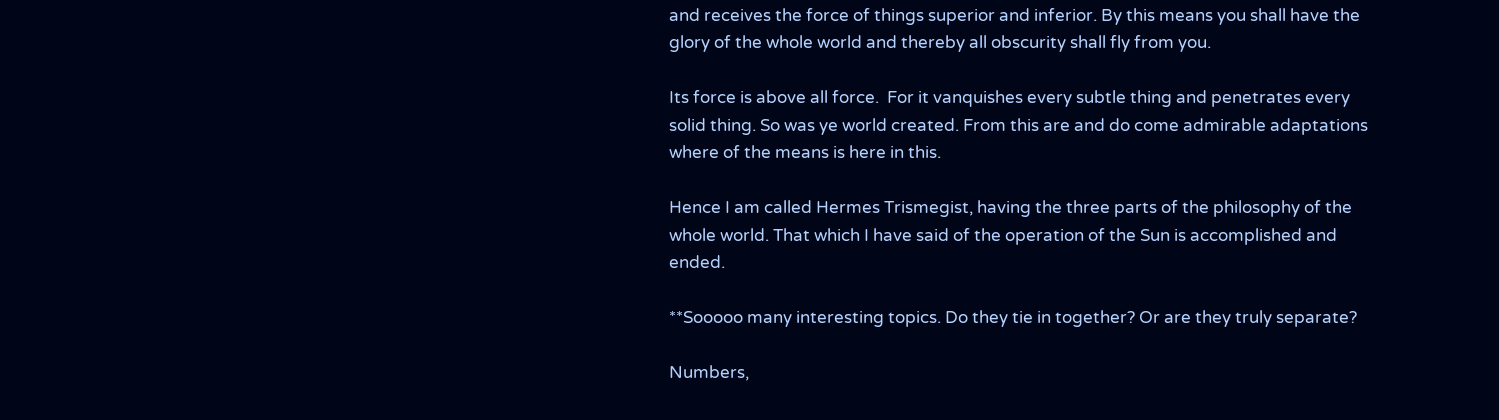and receives the force of things superior and inferior. By this means you shall have the glory of the whole world and thereby all obscurity shall fly from you.

Its force is above all force.  For it vanquishes every subtle thing and penetrates every solid thing. So was ye world created. From this are and do come admirable adaptations where of the means is here in this.

Hence I am called Hermes Trismegist, having the three parts of the philosophy of the whole world. That which I have said of the operation of the Sun is accomplished and ended.

**Sooooo many interesting topics. Do they tie in together? Or are they truly separate?

Numbers,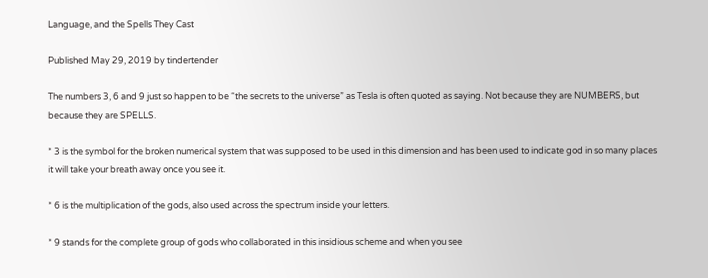Language, and the Spells They Cast

Published May 29, 2019 by tindertender

The numbers 3, 6 and 9 just so happen to be “the secrets to the universe” as Tesla is often quoted as saying. Not because they are NUMBERS, but because they are SPELLS.

* 3 is the symbol for the broken numerical system that was supposed to be used in this dimension and has been used to indicate god in so many places it will take your breath away once you see it.

* 6 is the multiplication of the gods, also used across the spectrum inside your letters.

* 9 stands for the complete group of gods who collaborated in this insidious scheme and when you see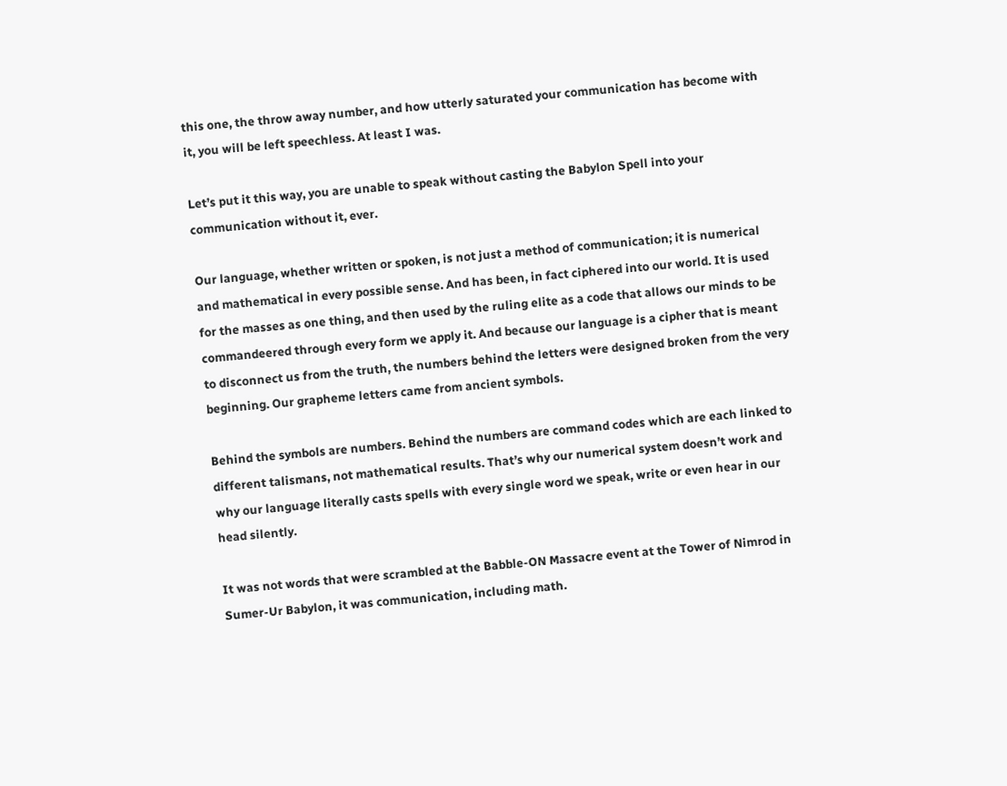this one, the throw away number, and how utterly saturated your communication has become with it, you will be left speechless. At least I was.

Let’s put it this way, you are unable to speak without casting the Babylon Spell into your communication without it, ever.

Our language, whether written or spoken, is not just a method of communication; it is numerical and mathematical in every possible sense. And has been, in fact ciphered into our world. It is used for the masses as one thing, and then used by the ruling elite as a code that allows our minds to be commandeered through every form we apply it. And because our language is a cipher that is meant to disconnect us from the truth, the numbers behind the letters were designed broken from the very beginning. Our grapheme letters came from ancient symbols.

Behind the symbols are numbers. Behind the numbers are command codes which are each linked to different talismans, not mathematical results. That’s why our numerical system doesn’t work and why our language literally casts spells with every single word we speak, write or even hear in our head silently.

It was not words that were scrambled at the Babble-ON Massacre event at the Tower of Nimrod in Sumer-Ur Babylon, it was communication, including math.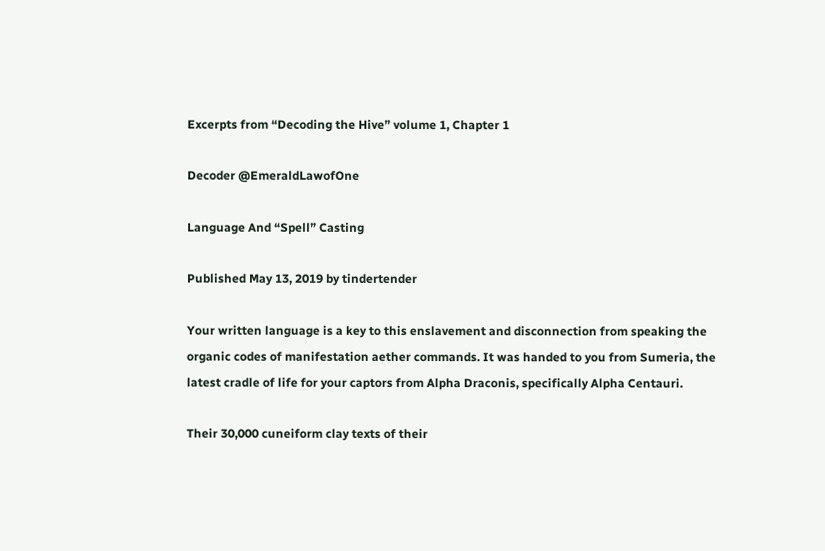Excerpts from “Decoding the Hive” volume 1, Chapter 1

Decoder @EmeraldLawofOne

Language And “Spell” Casting

Published May 13, 2019 by tindertender

Your written language is a key to this enslavement and disconnection from speaking the organic codes of manifestation aether commands. It was handed to you from Sumeria, the latest cradle of life for your captors from Alpha Draconis, specifically Alpha Centauri.

Their 30,000 cuneiform clay texts of their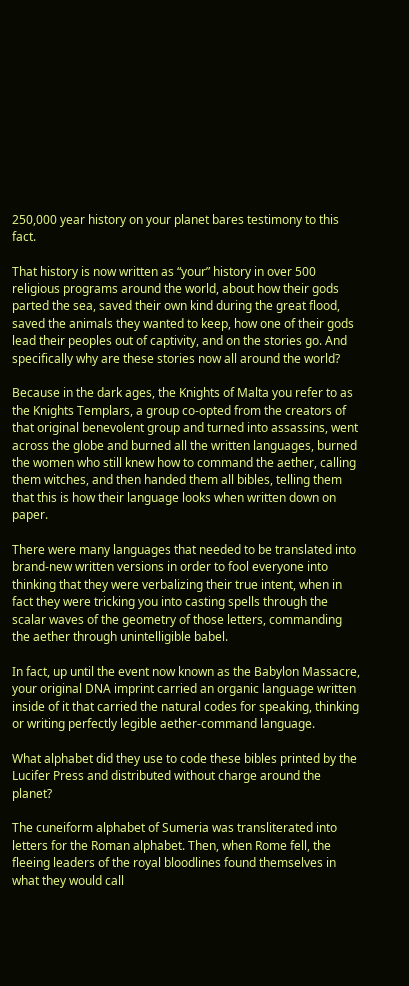250,000 year history on your planet bares testimony to this fact.

That history is now written as “your” history in over 500 religious programs around the world, about how their gods parted the sea, saved their own kind during the great flood, saved the animals they wanted to keep, how one of their gods lead their peoples out of captivity, and on the stories go. And specifically why are these stories now all around the world?

Because in the dark ages, the Knights of Malta you refer to as the Knights Templars, a group co-opted from the creators of that original benevolent group and turned into assassins, went across the globe and burned all the written languages, burned the women who still knew how to command the aether, calling them witches, and then handed them all bibles, telling them that this is how their language looks when written down on paper.

There were many languages that needed to be translated into brand-new written versions in order to fool everyone into thinking that they were verbalizing their true intent, when in fact they were tricking you into casting spells through the scalar waves of the geometry of those letters, commanding the aether through unintelligible babel.

In fact, up until the event now known as the Babylon Massacre, your original DNA imprint carried an organic language written inside of it that carried the natural codes for speaking, thinking or writing perfectly legible aether-command language.

What alphabet did they use to code these bibles printed by the Lucifer Press and distributed without charge around the planet?

The cuneiform alphabet of Sumeria was transliterated into letters for the Roman alphabet. Then, when Rome fell, the fleeing leaders of the royal bloodlines found themselves in what they would call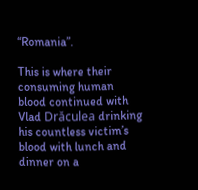“Romania”.

This is where their consuming human blood continued with Vlad Drăculea drinking his countless victim’s blood with lunch and dinner on a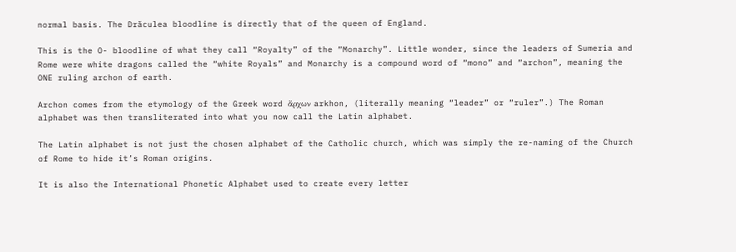normal basis. The Drăculea bloodline is directly that of the queen of England.

This is the O- bloodline of what they call “Royalty” of the “Monarchy”. Little wonder, since the leaders of Sumeria and Rome were white dragons called the “white Royals” and Monarchy is a compound word of “mono” and “archon”, meaning the ONE ruling archon of earth.

Archon comes from the etymology of the Greek word ἄρχων arkhon, (literally meaning “leader” or “ruler”.) The Roman alphabet was then transliterated into what you now call the Latin alphabet.

The Latin alphabet is not just the chosen alphabet of the Catholic church, which was simply the re-naming of the Church of Rome to hide it’s Roman origins.

It is also the International Phonetic Alphabet used to create every letter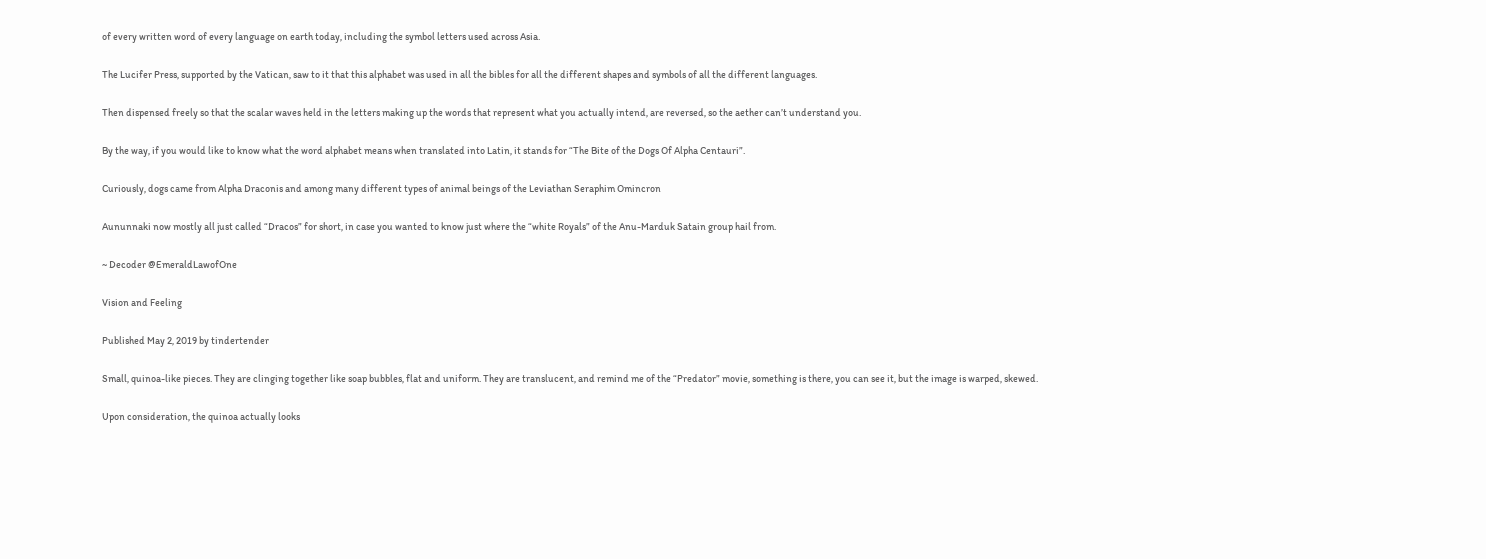of every written word of every language on earth today, including the symbol letters used across Asia.

The Lucifer Press, supported by the Vatican, saw to it that this alphabet was used in all the bibles for all the different shapes and symbols of all the different languages.

Then dispensed freely so that the scalar waves held in the letters making up the words that represent what you actually intend, are reversed, so the aether can’t understand you.

By the way, if you would like to know what the word alphabet means when translated into Latin, it stands for “The Bite of the Dogs Of Alpha Centauri”.

Curiously, dogs came from Alpha Draconis and among many different types of animal beings of the Leviathan Seraphim Omincron

Aununnaki now mostly all just called “Dracos” for short, in case you wanted to know just where the “white Royals” of the Anu-Marduk Satain group hail from.

~ Decoder @EmeraldLawofOne

Vision and Feeling

Published May 2, 2019 by tindertender

Small, quinoa-like pieces. They are clinging together like soap bubbles, flat and uniform. They are translucent, and remind me of the “Predator” movie, something is there, you can see it, but the image is warped, skewed.

Upon consideration, the quinoa actually looks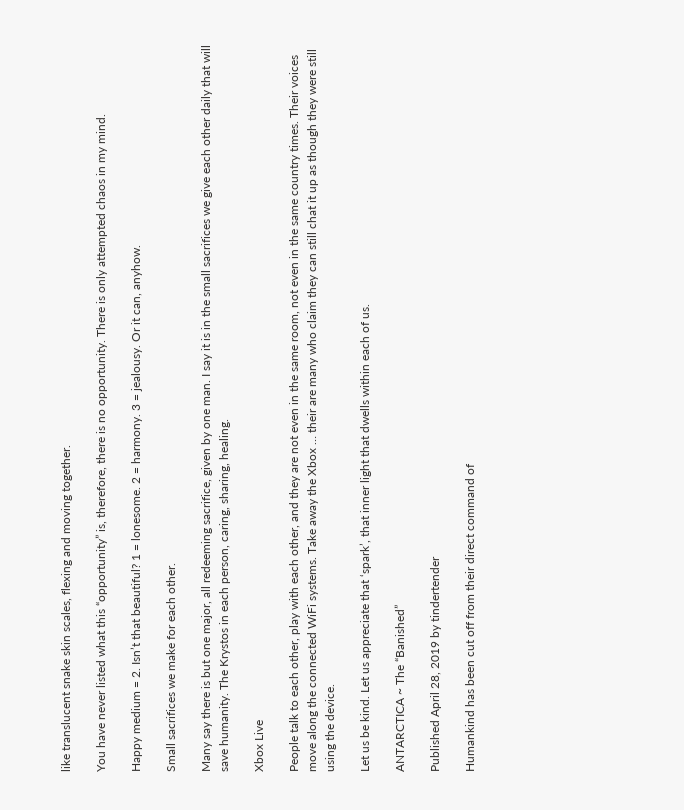like translucent snake skin scales, flexing and moving together.

You have never listed what this “opportunity” is, therefore, there is no opportunity. There is only attempted chaos in my mind.

Happy medium = 2. Isn’t that beautiful? 1 = lonesome. 2 = harmony. 3 = jealousy. Or it can, anyhow.

Small sacrifices we make for each other.

Many say there is but one major, all redeeming sacrifice, given by one man. I say it is in the small sacrifices we give each other daily that will save humanity. The Krystos in each person, caring, sharing, healing.

Xbox Live

People talk to each other, play with each other, and they are not even in the same room, not even in the same country times. Their voices move along the connected WiFi systems. Take away the Xbox … their are many who claim they can still chat it up as though they were still using the device.

Let us be kind. Let us appreciate that ‘spark’, that inner light that dwells within each of us.

ANTARCTICA ~ The “Banished”

Published April 28, 2019 by tindertender

Humankind has been cut off from their direct command of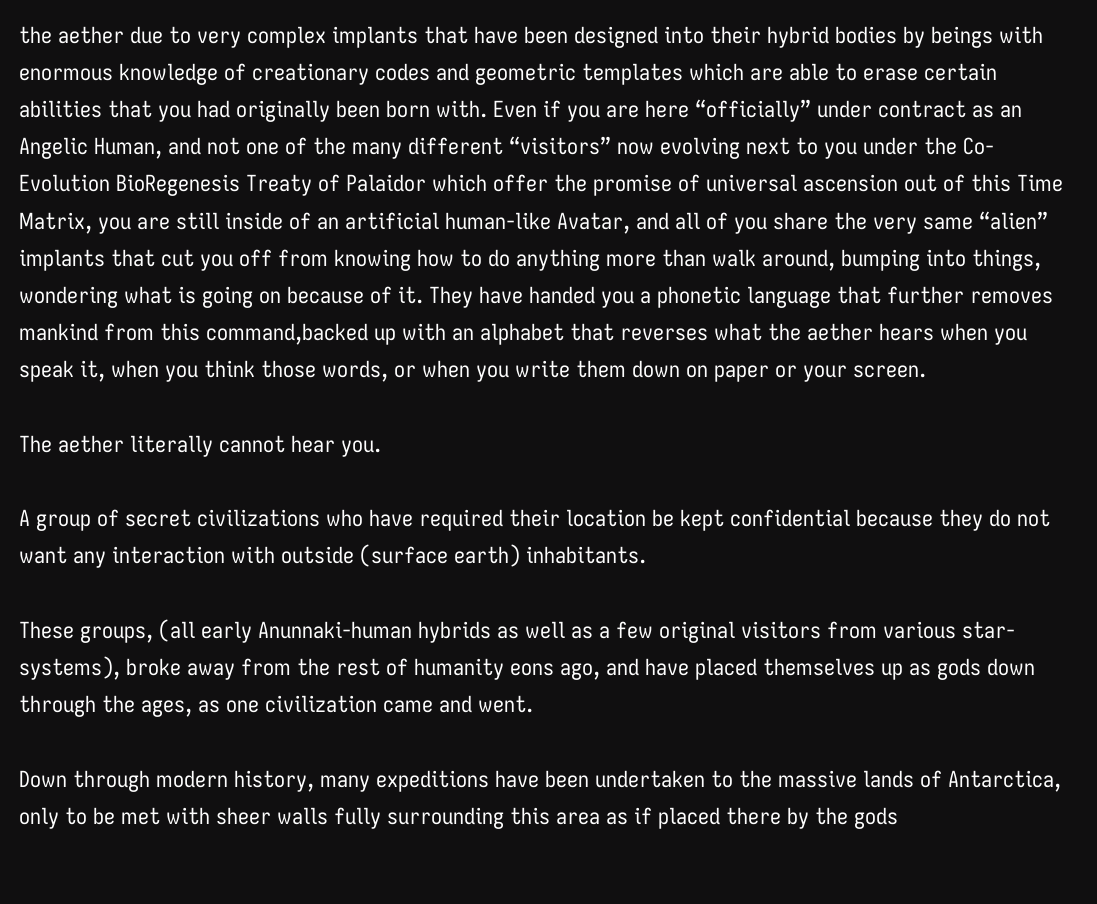the aether due to very complex implants that have been designed into their hybrid bodies by beings with enormous knowledge of creationary codes and geometric templates which are able to erase certain abilities that you had originally been born with. Even if you are here “officially” under contract as an Angelic Human, and not one of the many different “visitors” now evolving next to you under the Co-Evolution BioRegenesis Treaty of Palaidor which offer the promise of universal ascension out of this Time Matrix, you are still inside of an artificial human-like Avatar, and all of you share the very same “alien” implants that cut you off from knowing how to do anything more than walk around, bumping into things, wondering what is going on because of it. They have handed you a phonetic language that further removes mankind from this command,backed up with an alphabet that reverses what the aether hears when you speak it, when you think those words, or when you write them down on paper or your screen.

The aether literally cannot hear you.

A group of secret civilizations who have required their location be kept confidential because they do not want any interaction with outside (surface earth) inhabitants.

These groups, (all early Anunnaki-human hybrids as well as a few original visitors from various star-systems), broke away from the rest of humanity eons ago, and have placed themselves up as gods down through the ages, as one civilization came and went.

Down through modern history, many expeditions have been undertaken to the massive lands of Antarctica, only to be met with sheer walls fully surrounding this area as if placed there by the gods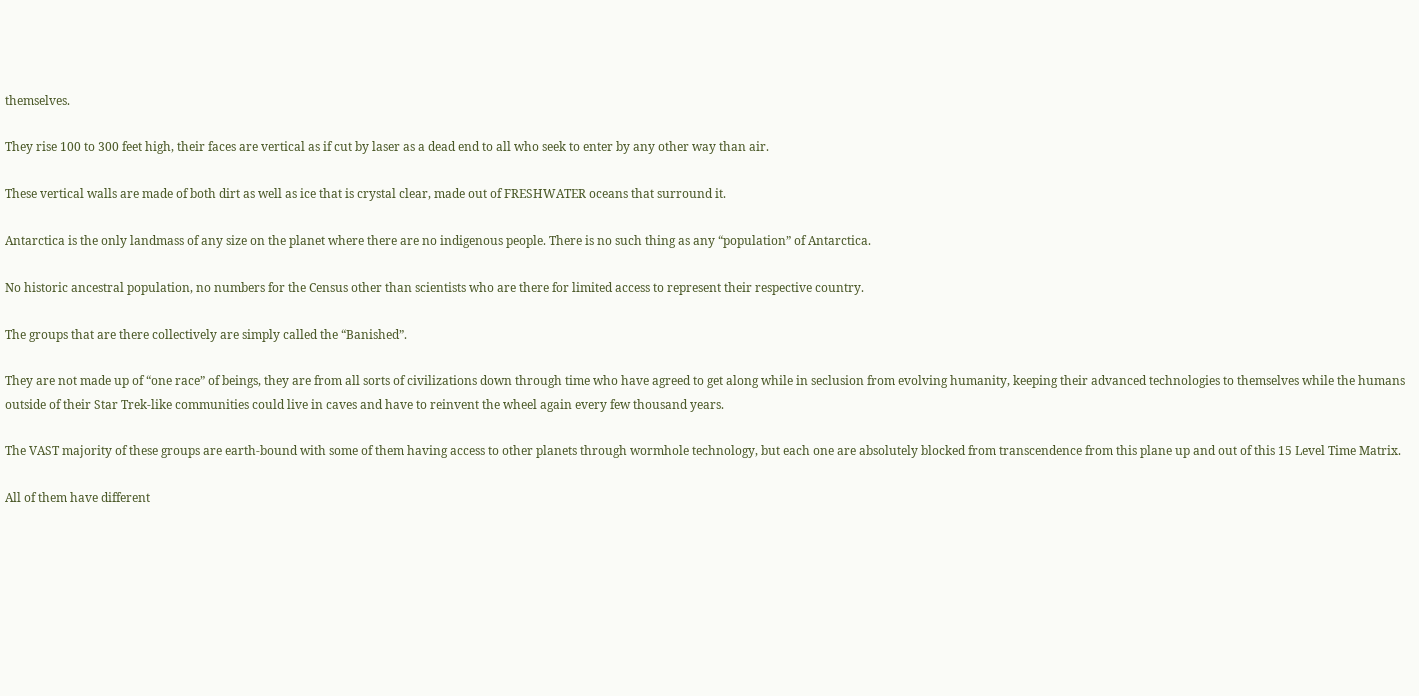themselves.

They rise 100 to 300 feet high, their faces are vertical as if cut by laser as a dead end to all who seek to enter by any other way than air.

These vertical walls are made of both dirt as well as ice that is crystal clear, made out of FRESHWATER oceans that surround it.

Antarctica is the only landmass of any size on the planet where there are no indigenous people. There is no such thing as any “population” of Antarctica.

No historic ancestral population, no numbers for the Census other than scientists who are there for limited access to represent their respective country.

The groups that are there collectively are simply called the “Banished”.

They are not made up of “one race” of beings, they are from all sorts of civilizations down through time who have agreed to get along while in seclusion from evolving humanity, keeping their advanced technologies to themselves while the humans outside of their Star Trek-like communities could live in caves and have to reinvent the wheel again every few thousand years.

The VAST majority of these groups are earth-bound with some of them having access to other planets through wormhole technology, but each one are absolutely blocked from transcendence from this plane up and out of this 15 Level Time Matrix.

All of them have different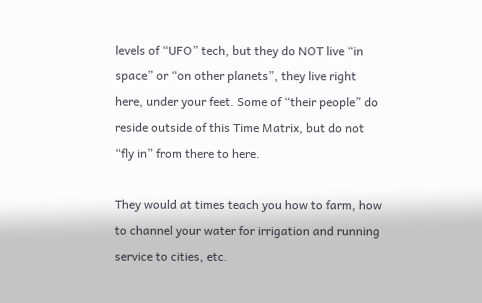levels of “UFO” tech, but they do NOT live “in space” or “on other planets”, they live right here, under your feet. Some of “their people” do reside outside of this Time Matrix, but do not “fly in” from there to here.

They would at times teach you how to farm, how to channel your water for irrigation and running service to cities, etc.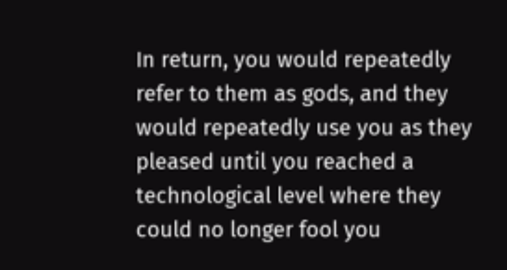In return, you would repeatedly refer to them as gods, and they would repeatedly use you as they pleased until you reached a technological level where they could no longer fool you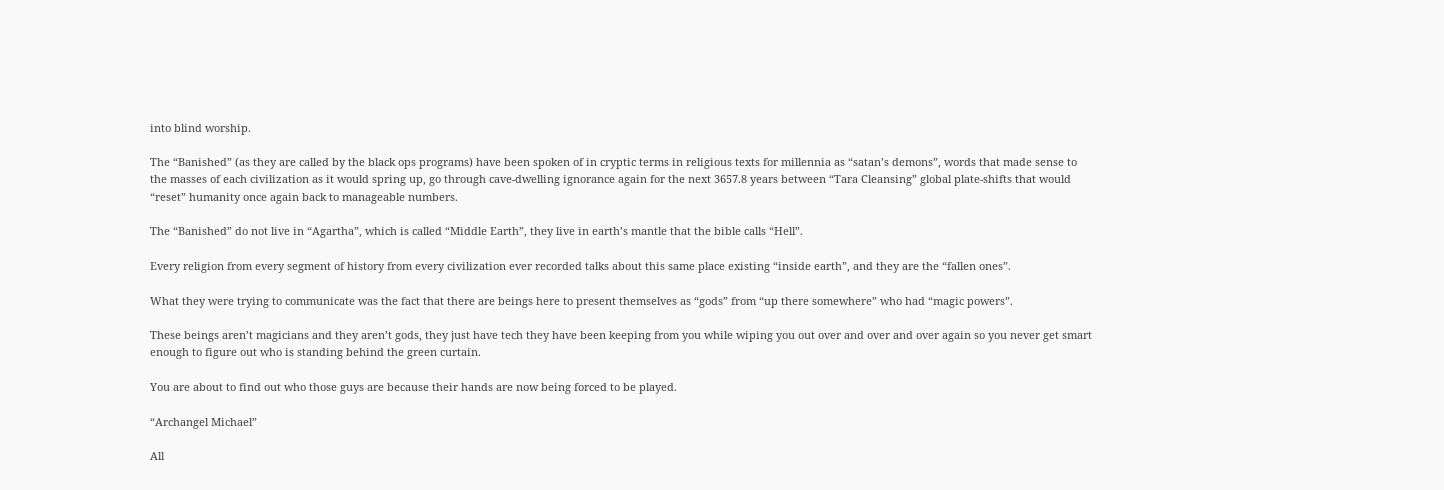into blind worship.

The “Banished” (as they are called by the black ops programs) have been spoken of in cryptic terms in religious texts for millennia as “satan’s demons”, words that made sense to the masses of each civilization as it would spring up, go through cave-dwelling ignorance again for the next 3657.8 years between “Tara Cleansing” global plate-shifts that would “reset” humanity once again back to manageable numbers.

The “Banished” do not live in “Agartha”, which is called “Middle Earth”, they live in earth’s mantle that the bible calls “Hell”.

Every religion from every segment of history from every civilization ever recorded talks about this same place existing “inside earth”, and they are the “fallen ones”.

What they were trying to communicate was the fact that there are beings here to present themselves as “gods” from “up there somewhere” who had “magic powers”.

These beings aren’t magicians and they aren’t gods, they just have tech they have been keeping from you while wiping you out over and over and over again so you never get smart enough to figure out who is standing behind the green curtain.

You are about to find out who those guys are because their hands are now being forced to be played.

“Archangel Michael”

All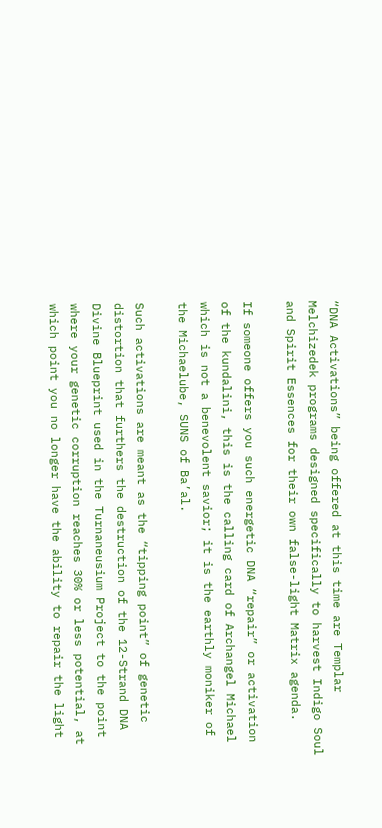“DNA Activations” being offered at this time are Templar Melchizedek programs designed specifically to harvest Indigo Soul and Spirit Essences for their own false-light Matrix agenda.

If someone offers you such energetic DNA “repair” or activation of the kundalini, this is the calling card of Archangel Michael which is not a benevolent savior; it is the earthly moniker of the Michaelube, SUNS of Ba’al.

Such activations are meant as the “tipping point” of genetic distortion that furthers the destruction of the 12-Strand DNA Divine Blueprint used in the Turnaneusium Project to the point where your genetic corruption reaches 30% or less potential, at which point you no longer have the ability to repair the light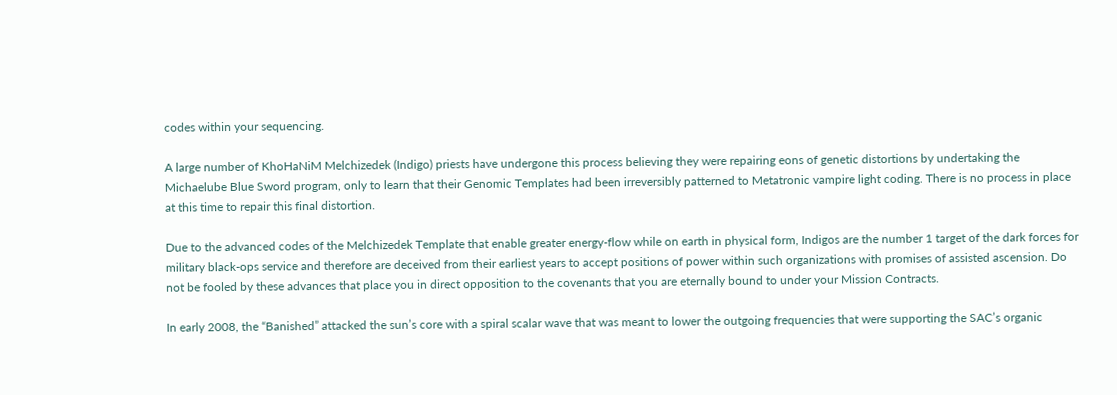codes within your sequencing.

A large number of KhoHaNiM Melchizedek (Indigo) priests have undergone this process believing they were repairing eons of genetic distortions by undertaking the Michaelube Blue Sword program, only to learn that their Genomic Templates had been irreversibly patterned to Metatronic vampire light coding. There is no process in place at this time to repair this final distortion.

Due to the advanced codes of the Melchizedek Template that enable greater energy-flow while on earth in physical form, Indigos are the number 1 target of the dark forces for military black-ops service and therefore are deceived from their earliest years to accept positions of power within such organizations with promises of assisted ascension. Do not be fooled by these advances that place you in direct opposition to the covenants that you are eternally bound to under your Mission Contracts.

In early 2008, the “Banished” attacked the sun’s core with a spiral scalar wave that was meant to lower the outgoing frequencies that were supporting the SAC’s organic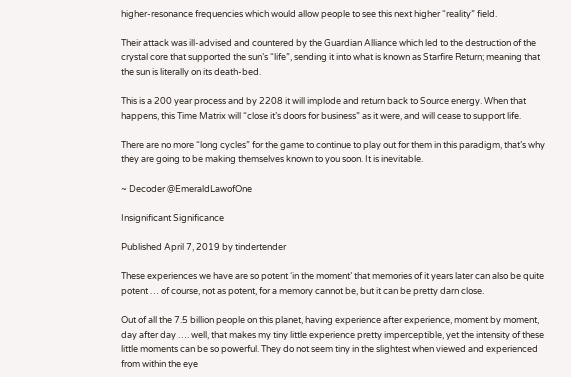higher-resonance frequencies which would allow people to see this next higher “reality” field.

Their attack was ill-advised and countered by the Guardian Alliance which led to the destruction of the crystal core that supported the sun’s “life”, sending it into what is known as Starfire Return; meaning that the sun is literally on its death-bed.

This is a 200 year process and by 2208 it will implode and return back to Source energy. When that happens, this Time Matrix will “close it’s doors for business” as it were, and will cease to support life.

There are no more “long cycles” for the game to continue to play out for them in this paradigm, that’s why they are going to be making themselves known to you soon. It is inevitable.

~ Decoder @EmeraldLawofOne

Insignificant Significance

Published April 7, 2019 by tindertender

These experiences we have are so potent ‘in the moment’ that memories of it years later can also be quite potent … of course, not as potent, for a memory cannot be, but it can be pretty darn close.

Out of all the 7.5 billion people on this planet, having experience after experience, moment by moment, day after day …. well, that makes my tiny little experience pretty imperceptible, yet the intensity of these little moments can be so powerful. They do not seem tiny in the slightest when viewed and experienced from within the eye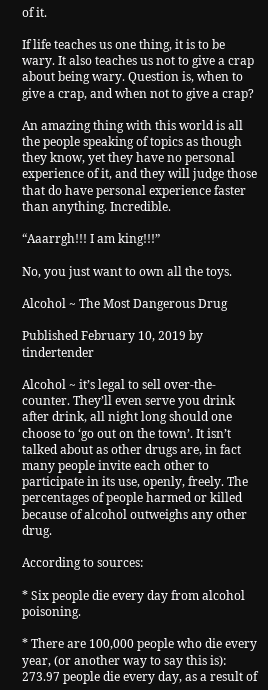of it.

If life teaches us one thing, it is to be wary. It also teaches us not to give a crap about being wary. Question is, when to give a crap, and when not to give a crap?

An amazing thing with this world is all the people speaking of topics as though they know, yet they have no personal experience of it, and they will judge those that do have personal experience faster than anything. Incredible.

“Aaarrgh!!! I am king!!!”

No, you just want to own all the toys.

Alcohol ~ The Most Dangerous Drug

Published February 10, 2019 by tindertender

Alcohol ~ it’s legal to sell over-the-counter. They’ll even serve you drink after drink, all night long should one choose to ‘go out on the town’. It isn’t talked about as other drugs are, in fact many people invite each other to participate in its use, openly, freely. The percentages of people harmed or killed because of alcohol outweighs any other drug.

According to sources:

* Six people die every day from alcohol poisoning.

* There are 100,000 people who die every year, (or another way to say this is): 273.97 people die every day, as a result of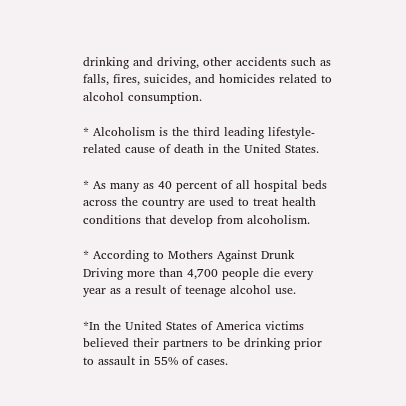drinking and driving, other accidents such as falls, fires, suicides, and homicides related to alcohol consumption.

* Alcoholism is the third leading lifestyle-related cause of death in the United States.

* As many as 40 percent of all hospital beds across the country are used to treat health conditions that develop from alcoholism.

* According to Mothers Against Drunk Driving more than 4,700 people die every year as a result of teenage alcohol use.

*In the United States of America victims believed their partners to be drinking prior to assault in 55% of cases.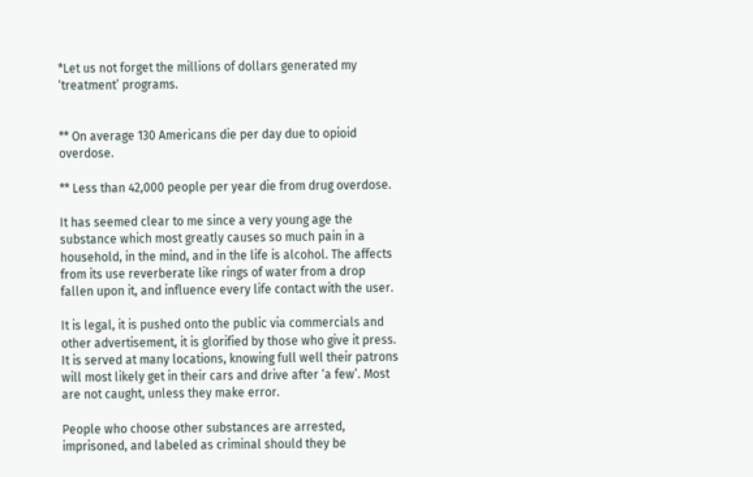*Let us not forget the millions of dollars generated my ‘treatment’ programs.


** On average 130 Americans die per day due to opioid overdose.

** Less than 42,000 people per year die from drug overdose.

It has seemed clear to me since a very young age the substance which most greatly causes so much pain in a household, in the mind, and in the life is alcohol. The affects from its use reverberate like rings of water from a drop fallen upon it, and influence every life contact with the user.

It is legal, it is pushed onto the public via commercials and other advertisement, it is glorified by those who give it press. It is served at many locations, knowing full well their patrons will most likely get in their cars and drive after ‘a few’. Most are not caught, unless they make error.

People who choose other substances are arrested, imprisoned, and labeled as criminal should they be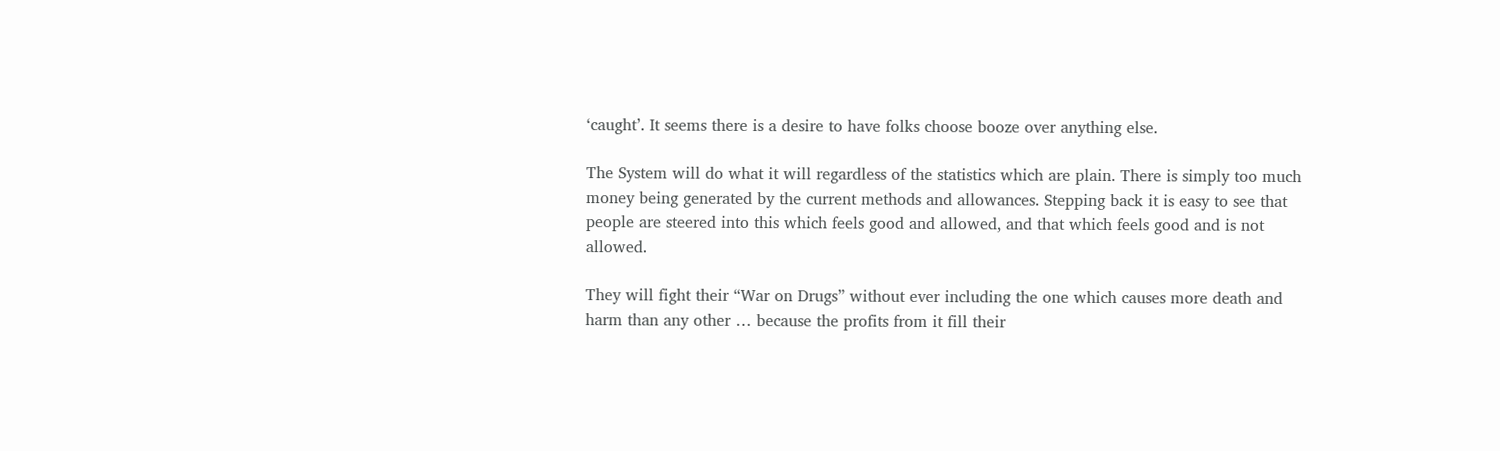‘caught’. It seems there is a desire to have folks choose booze over anything else.

The System will do what it will regardless of the statistics which are plain. There is simply too much money being generated by the current methods and allowances. Stepping back it is easy to see that people are steered into this which feels good and allowed, and that which feels good and is not allowed.

They will fight their “War on Drugs” without ever including the one which causes more death and harm than any other … because the profits from it fill their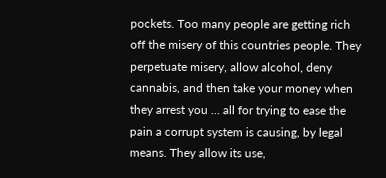pockets. Too many people are getting rich off the misery of this countries people. They perpetuate misery, allow alcohol, deny cannabis, and then take your money when they arrest you … all for trying to ease the pain a corrupt system is causing, by legal means. They allow its use,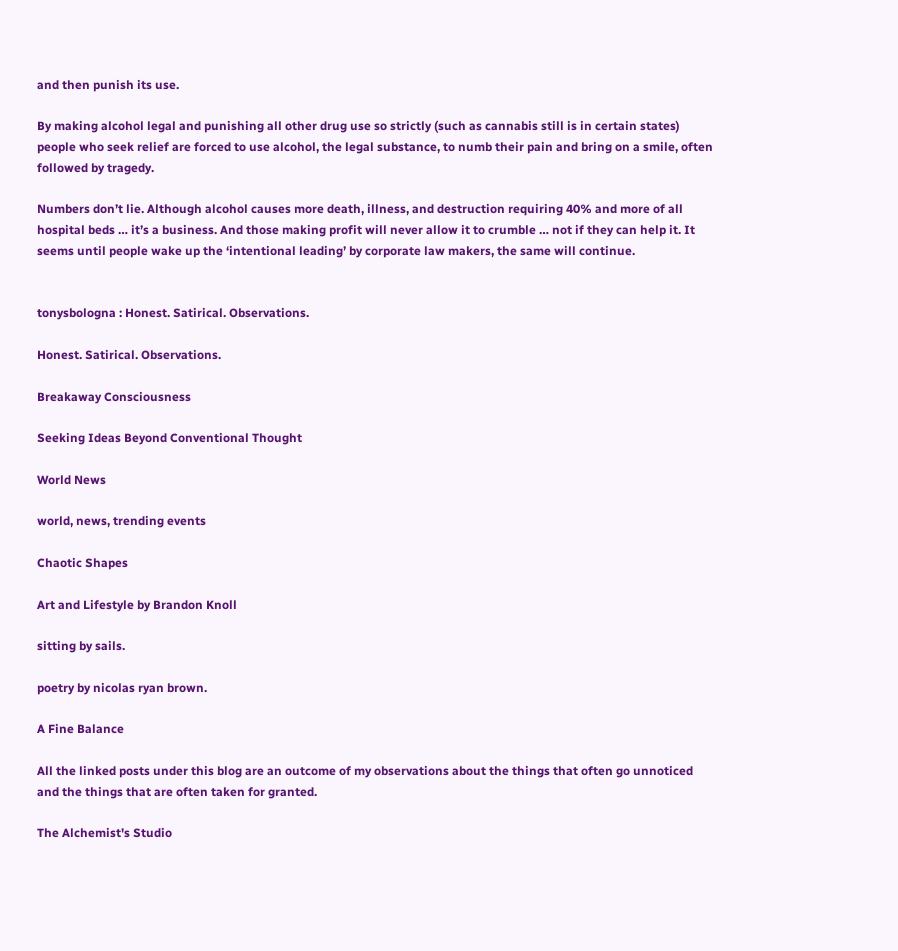and then punish its use.

By making alcohol legal and punishing all other drug use so strictly (such as cannabis still is in certain states) people who seek relief are forced to use alcohol, the legal substance, to numb their pain and bring on a smile, often followed by tragedy.

Numbers don’t lie. Although alcohol causes more death, illness, and destruction requiring 40% and more of all hospital beds … it’s a business. And those making profit will never allow it to crumble … not if they can help it. It seems until people wake up the ‘intentional leading’ by corporate law makers, the same will continue.


tonysbologna : Honest. Satirical. Observations.

Honest. Satirical. Observations.

Breakaway Consciousness

Seeking Ideas Beyond Conventional Thought

World News

world, news, trending events

Chaotic Shapes

Art and Lifestyle by Brandon Knoll

sitting by sails.

poetry by nicolas ryan brown.

A Fine Balance

All the linked posts under this blog are an outcome of my observations about the things that often go unnoticed and the things that are often taken for granted.

The Alchemist's Studio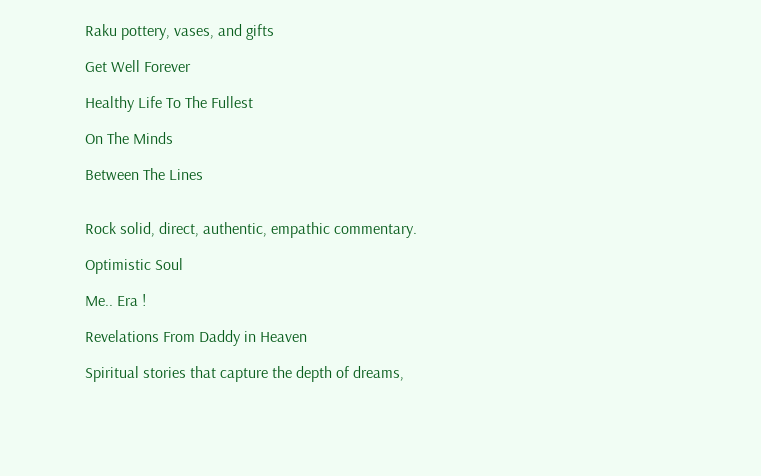Raku pottery, vases, and gifts

Get Well Forever

Healthy Life To The Fullest

On The Minds

Between The Lines


Rock solid, direct, authentic, empathic commentary.

Optimistic Soul

Me.. Era !

Revelations From Daddy in Heaven

Spiritual stories that capture the depth of dreams,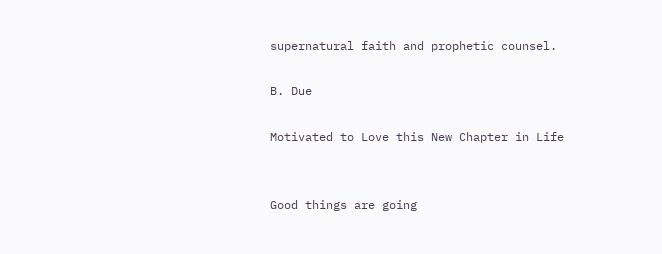supernatural faith and prophetic counsel.

B. Due

Motivated to Love this New Chapter in Life


Good things are going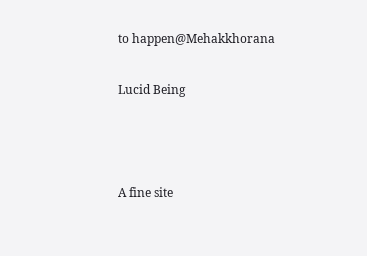to happen@Mehakkhorana

Lucid Being



A fine site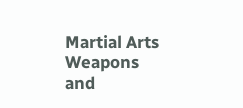Martial Arts Weapons and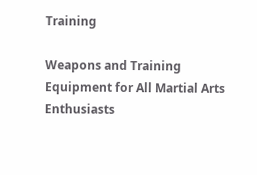Training

Weapons and Training Equipment for All Martial Arts Enthusiasts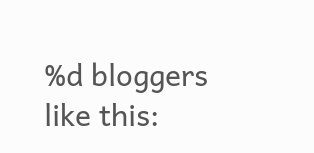%d bloggers like this: